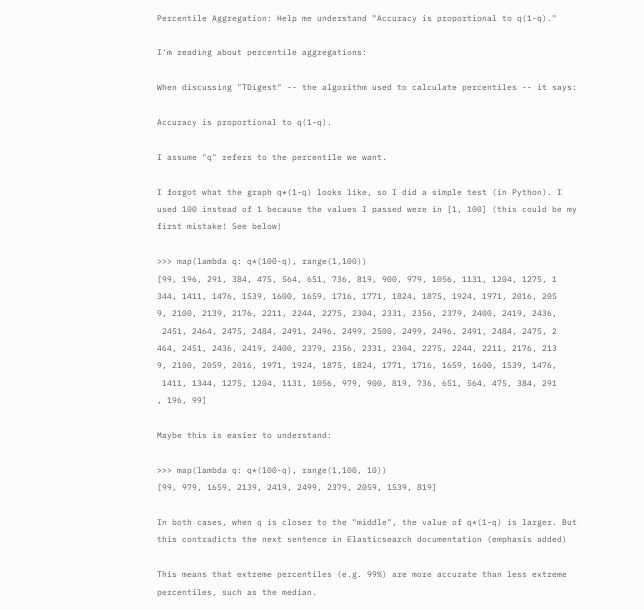Percentile Aggregation: Help me understand "Accuracy is proportional to q(1-q)."

I'm reading about percentile aggregations:

When discussing "TDigest" -- the algorithm used to calculate percentiles -- it says:

Accuracy is proportional to q(1-q).

I assume "q" refers to the percentile we want.

I forgot what the graph q*(1-q) looks like, so I did a simple test (in Python). I used 100 instead of 1 because the values I passed were in [1, 100] (this could be my first mistake! See below)

>>> map(lambda q: q*(100-q), range(1,100))
[99, 196, 291, 384, 475, 564, 651, 736, 819, 900, 979, 1056, 1131, 1204, 1275, 1
344, 1411, 1476, 1539, 1600, 1659, 1716, 1771, 1824, 1875, 1924, 1971, 2016, 205
9, 2100, 2139, 2176, 2211, 2244, 2275, 2304, 2331, 2356, 2379, 2400, 2419, 2436,
 2451, 2464, 2475, 2484, 2491, 2496, 2499, 2500, 2499, 2496, 2491, 2484, 2475, 2
464, 2451, 2436, 2419, 2400, 2379, 2356, 2331, 2304, 2275, 2244, 2211, 2176, 213
9, 2100, 2059, 2016, 1971, 1924, 1875, 1824, 1771, 1716, 1659, 1600, 1539, 1476,
 1411, 1344, 1275, 1204, 1131, 1056, 979, 900, 819, 736, 651, 564, 475, 384, 291
, 196, 99]

Maybe this is easier to understand:

>>> map(lambda q: q*(100-q), range(1,100, 10))
[99, 979, 1659, 2139, 2419, 2499, 2379, 2059, 1539, 819]

In both cases, when q is closer to the "middle", the value of q*(1-q) is larger. But this contradicts the next sentence in Elasticsearch documentation (emphasis added)

This means that extreme percentiles (e.g. 99%) are more accurate than less extreme percentiles, such as the median.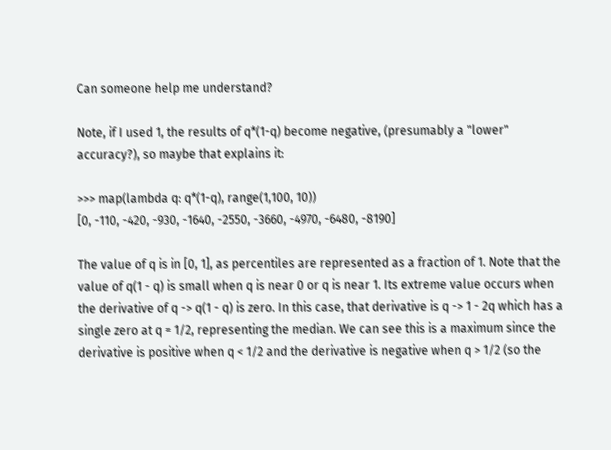Can someone help me understand?

Note, if I used 1, the results of q*(1-q) become negative, (presumably a "lower" accuracy?), so maybe that explains it:

>>> map(lambda q: q*(1-q), range(1,100, 10))
[0, -110, -420, -930, -1640, -2550, -3660, -4970, -6480, -8190]

The value of q is in [0, 1], as percentiles are represented as a fraction of 1. Note that the value of q(1 - q) is small when q is near 0 or q is near 1. Its extreme value occurs when the derivative of q -> q(1 - q) is zero. In this case, that derivative is q -> 1 - 2q which has a single zero at q = 1/2, representing the median. We can see this is a maximum since the derivative is positive when q < 1/2 and the derivative is negative when q > 1/2 (so the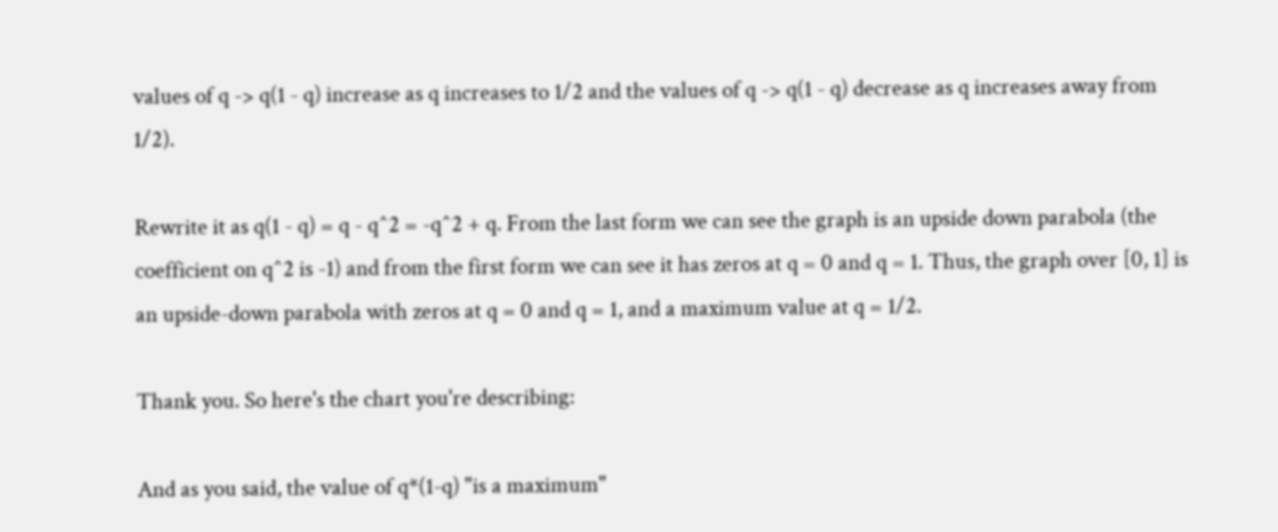values of q -> q(1 - q) increase as q increases to 1/2 and the values of q -> q(1 - q) decrease as q increases away from 1/2).

Rewrite it as q(1 - q) = q - q^2 = -q^2 + q. From the last form we can see the graph is an upside down parabola (the coefficient on q^2 is -1) and from the first form we can see it has zeros at q = 0 and q = 1. Thus, the graph over [0, 1] is an upside-down parabola with zeros at q = 0 and q = 1, and a maximum value at q = 1/2.

Thank you. So here's the chart you're describing:

And as you said, the value of q*(1-q) "is a maximum"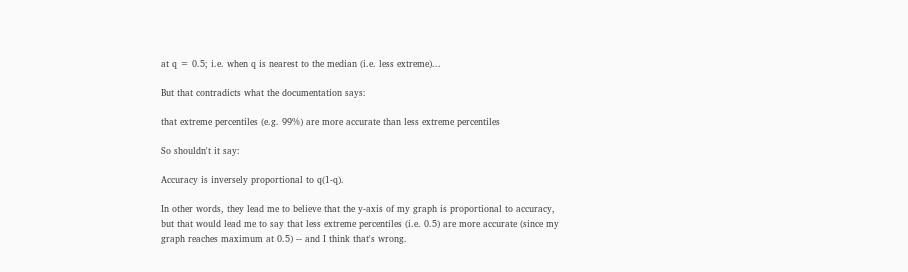at q = 0.5; i.e. when q is nearest to the median (i.e. less extreme)...

But that contradicts what the documentation says:

that extreme percentiles (e.g. 99%) are more accurate than less extreme percentiles

So shouldn't it say:

Accuracy is inversely proportional to q(1-q).

In other words, they lead me to believe that the y-axis of my graph is proportional to accuracy, but that would lead me to say that less extreme percentiles (i.e. 0.5) are more accurate (since my graph reaches maximum at 0.5) -- and I think that's wrong.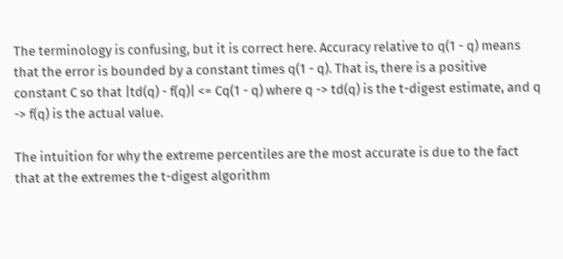The terminology is confusing, but it is correct here. Accuracy relative to q(1 - q) means that the error is bounded by a constant times q(1 - q). That is, there is a positive constant C so that |td(q) - f(q)| <= Cq(1 - q) where q -> td(q) is the t-digest estimate, and q -> f(q) is the actual value.

The intuition for why the extreme percentiles are the most accurate is due to the fact that at the extremes the t-digest algorithm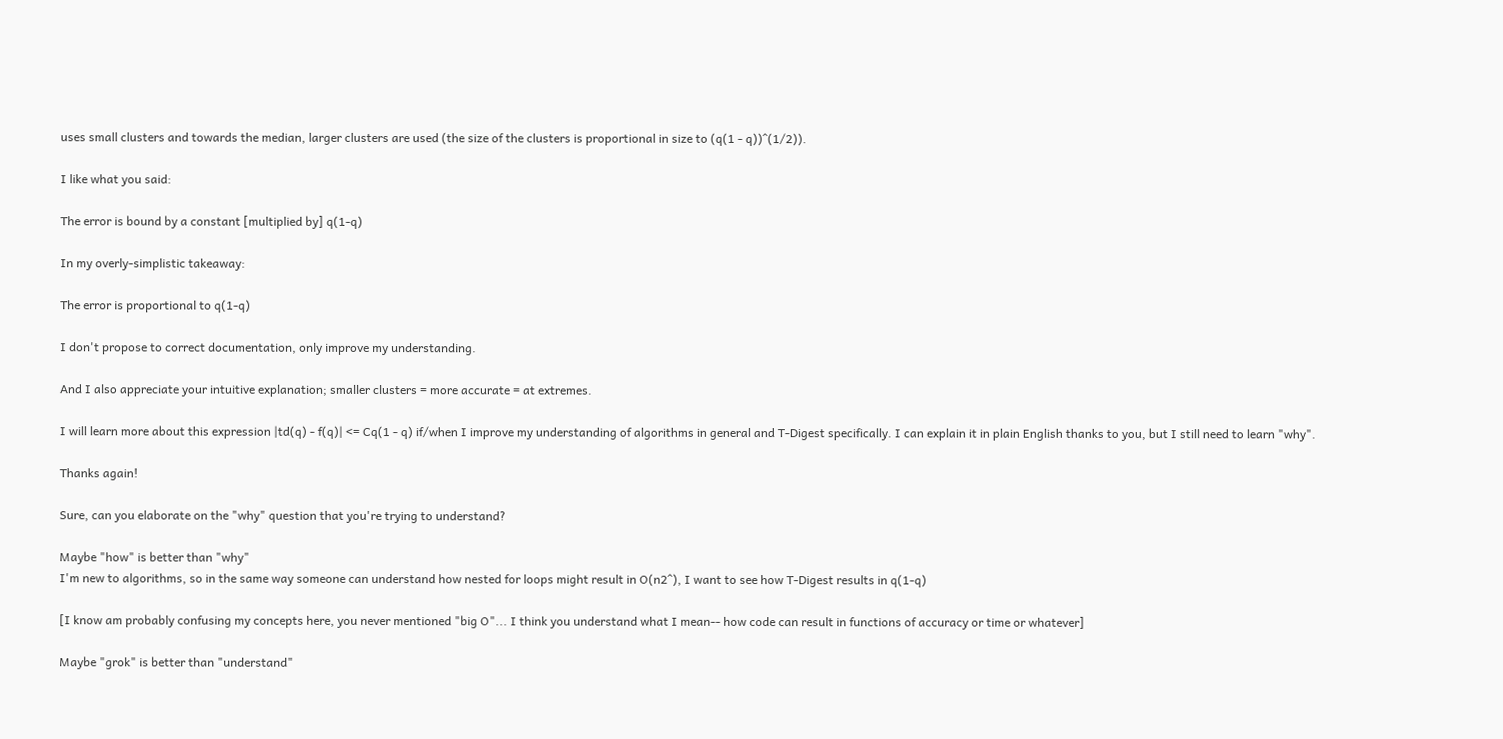uses small clusters and towards the median, larger clusters are used (the size of the clusters is proportional in size to (q(1 - q))^(1/2)).

I like what you said:

The error is bound by a constant [multiplied by] q(1-q)

In my overly-simplistic takeaway:

The error is proportional to q(1-q)

I don't propose to correct documentation, only improve my understanding.

And I also appreciate your intuitive explanation; smaller clusters = more accurate = at extremes.

I will learn more about this expression |td(q) - f(q)| <= Cq(1 - q) if/when I improve my understanding of algorithms in general and T-Digest specifically. I can explain it in plain English thanks to you, but I still need to learn "why".

Thanks again!

Sure, can you elaborate on the "why" question that you're trying to understand?

Maybe "how" is better than "why"
I'm new to algorithms, so in the same way someone can understand how nested for loops might result in O(n2^), I want to see how T-Digest results in q(1-q)

[I know am probably confusing my concepts here, you never mentioned "big O"... I think you understand what I mean-- how code can result in functions of accuracy or time or whatever]

Maybe "grok" is better than "understand"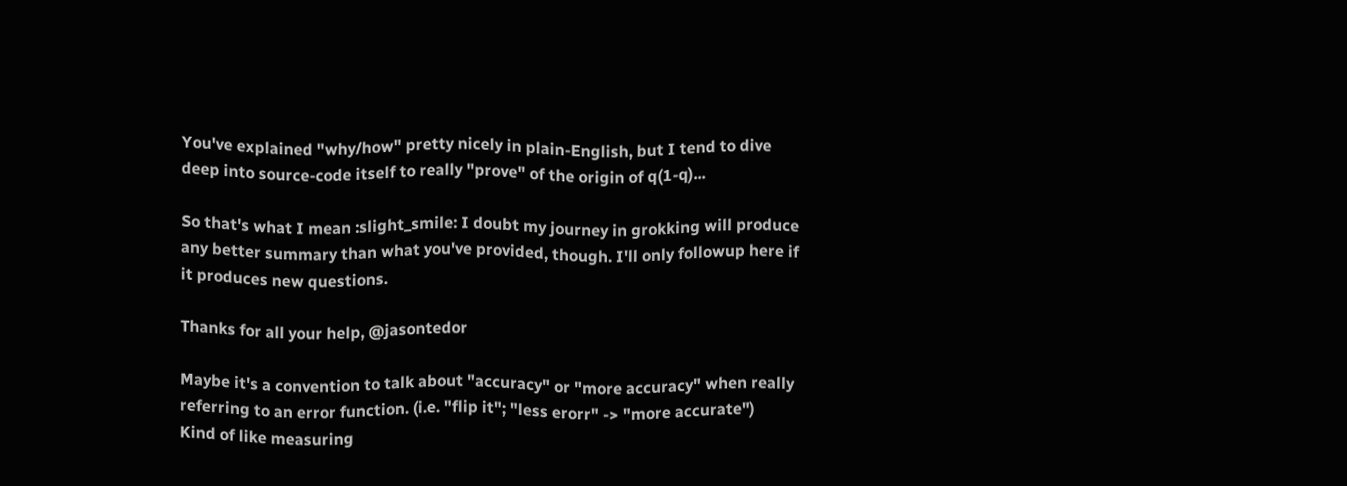You've explained "why/how" pretty nicely in plain-English, but I tend to dive deep into source-code itself to really "prove" of the origin of q(1-q)...

So that's what I mean :slight_smile: I doubt my journey in grokking will produce any better summary than what you've provided, though. I'll only followup here if it produces new questions.

Thanks for all your help, @jasontedor

Maybe it's a convention to talk about "accuracy" or "more accuracy" when really referring to an error function. (i.e. "flip it"; "less erorr" -> "more accurate")
Kind of like measuring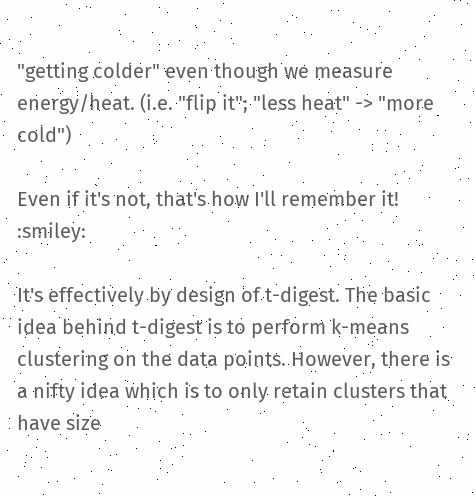"getting colder" even though we measure energy/heat. (i.e. "flip it"; "less heat" -> "more cold")

Even if it's not, that's how I'll remember it! :smiley:

It's effectively by design of t-digest. The basic idea behind t-digest is to perform k-means clustering on the data points. However, there is a nifty idea which is to only retain clusters that have size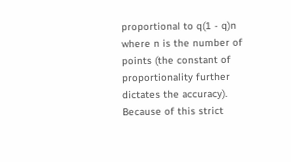proportional to q(1 - q)n where n is the number of points (the constant of proportionality further dictates the accuracy). Because of this strict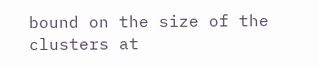bound on the size of the clusters at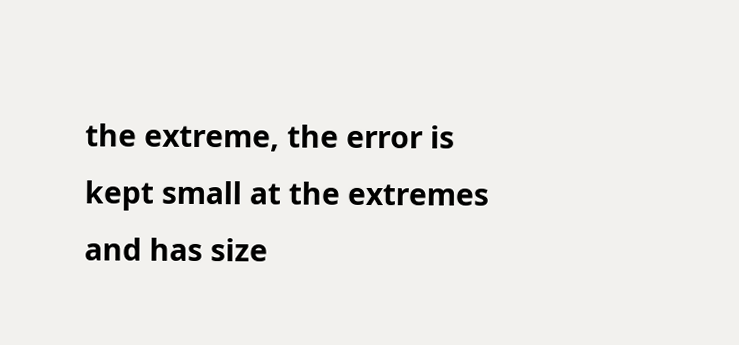the extreme, the error is kept small at the extremes and has size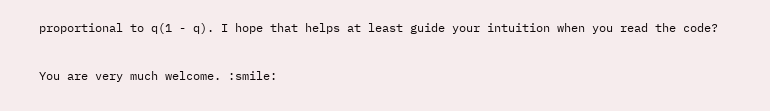proportional to q(1 - q). I hope that helps at least guide your intuition when you read the code?

You are very much welcome. :smile: